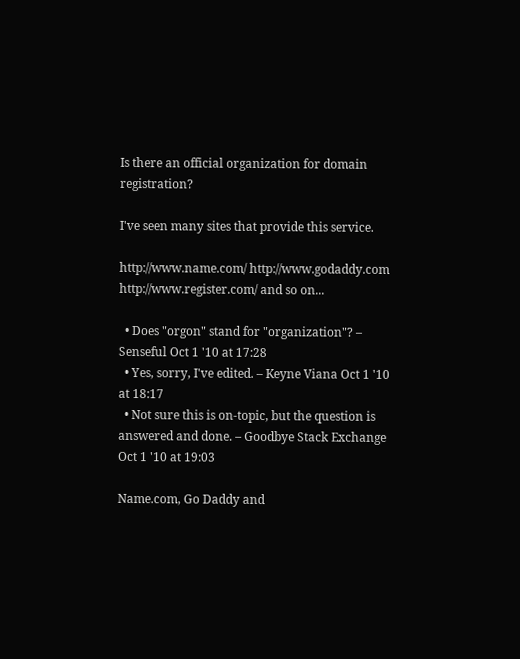Is there an official organization for domain registration?

I've seen many sites that provide this service.

http://www.name.com/ http://www.godaddy.com http://www.register.com/ and so on...

  • Does "orgon" stand for "organization"? – Senseful Oct 1 '10 at 17:28
  • Yes, sorry, I've edited. – Keyne Viana Oct 1 '10 at 18:17
  • Not sure this is on-topic, but the question is answered and done. – Goodbye Stack Exchange Oct 1 '10 at 19:03

Name.com, Go Daddy and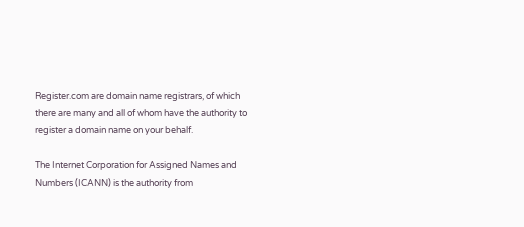Register.com are domain name registrars, of which there are many and all of whom have the authority to register a domain name on your behalf.

The Internet Corporation for Assigned Names and Numbers (ICANN) is the authority from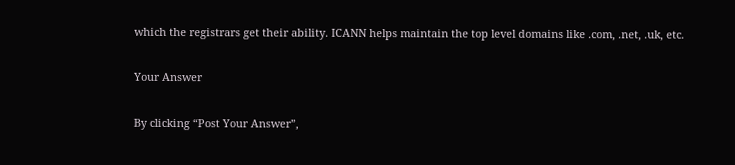which the registrars get their ability. ICANN helps maintain the top level domains like .com, .net, .uk, etc.

Your Answer

By clicking “Post Your Answer”,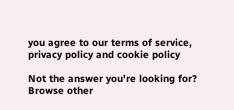you agree to our terms of service, privacy policy and cookie policy

Not the answer you're looking for? Browse other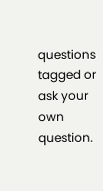questions tagged or ask your own question.